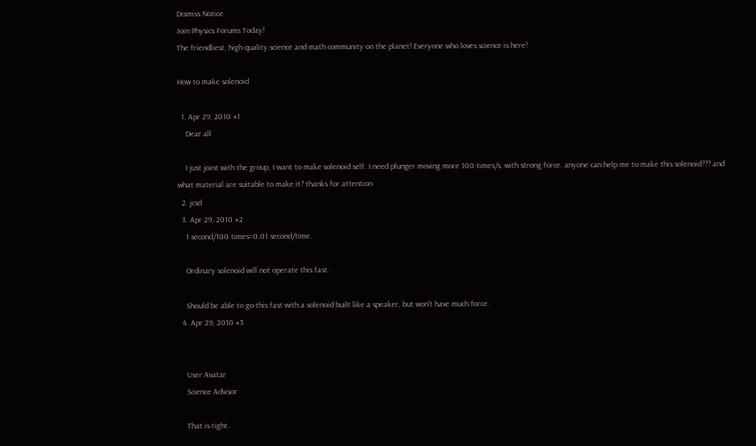Dismiss Notice
Join Physics Forums Today!
The friendliest, high quality science and math community on the planet! Everyone who loves science is here!

How to make solenoid

  1. Apr 29, 2010 #1
    Dear all

    I just joint with the group, I want to make solenoid self. I need plunger moving more 100 times/s, with strong force. anyone can help me to make this solenoid??? and what material are suitable to make it? thanks for attention
  2. jcsd
  3. Apr 29, 2010 #2
    1 second/100 times=0.01 second/time.

    Ordinary solenoid will not operate this fast.

    Should be able to go this fast with a solenoid built like a speaker, but won't have much force.
  4. Apr 29, 2010 #3


    User Avatar
    Science Advisor

    That is right.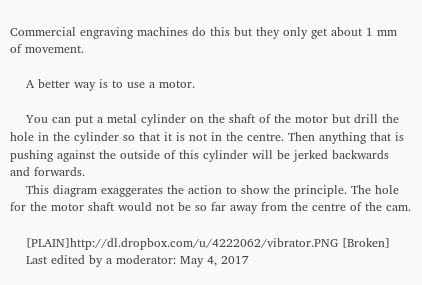Commercial engraving machines do this but they only get about 1 mm of movement.

    A better way is to use a motor.

    You can put a metal cylinder on the shaft of the motor but drill the hole in the cylinder so that it is not in the centre. Then anything that is pushing against the outside of this cylinder will be jerked backwards and forwards.
    This diagram exaggerates the action to show the principle. The hole for the motor shaft would not be so far away from the centre of the cam.

    [PLAIN]http://dl.dropbox.com/u/4222062/vibrator.PNG [Broken]
    Last edited by a moderator: May 4, 2017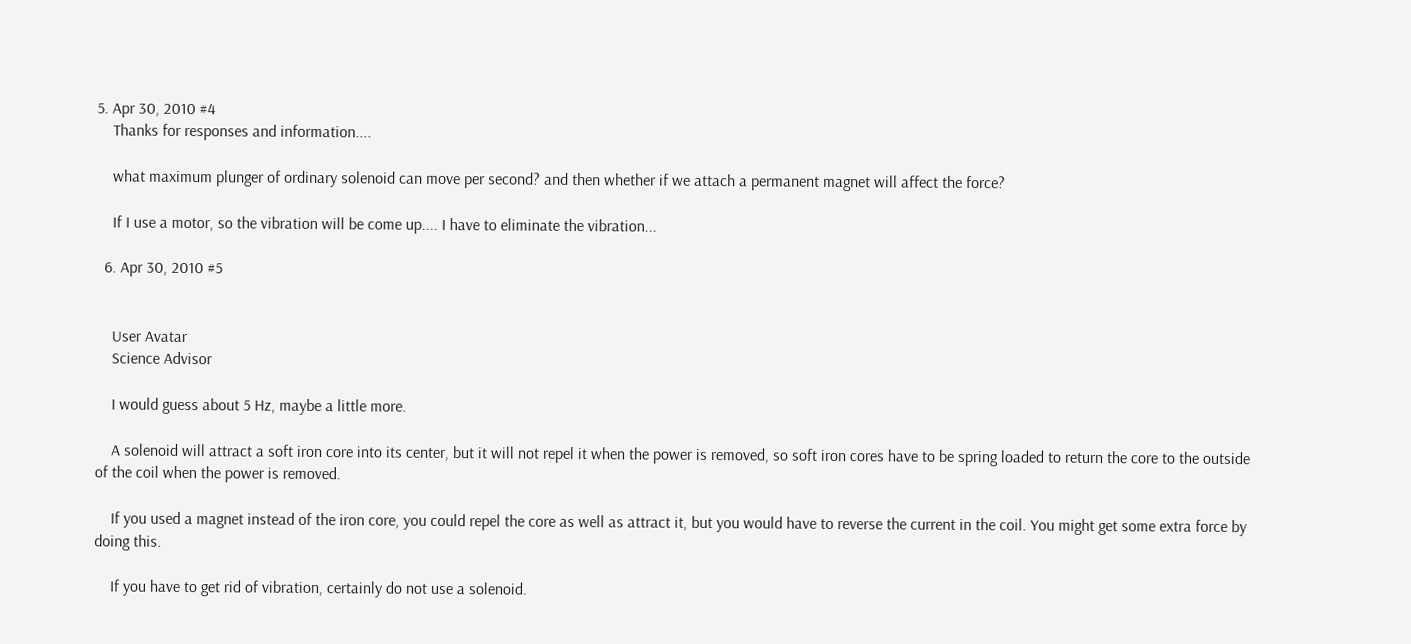5. Apr 30, 2010 #4
    Thanks for responses and information....

    what maximum plunger of ordinary solenoid can move per second? and then whether if we attach a permanent magnet will affect the force?

    If I use a motor, so the vibration will be come up.... I have to eliminate the vibration...

  6. Apr 30, 2010 #5


    User Avatar
    Science Advisor

    I would guess about 5 Hz, maybe a little more.

    A solenoid will attract a soft iron core into its center, but it will not repel it when the power is removed, so soft iron cores have to be spring loaded to return the core to the outside of the coil when the power is removed.

    If you used a magnet instead of the iron core, you could repel the core as well as attract it, but you would have to reverse the current in the coil. You might get some extra force by doing this.

    If you have to get rid of vibration, certainly do not use a solenoid.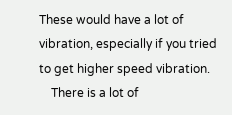These would have a lot of vibration, especially if you tried to get higher speed vibration.
    There is a lot of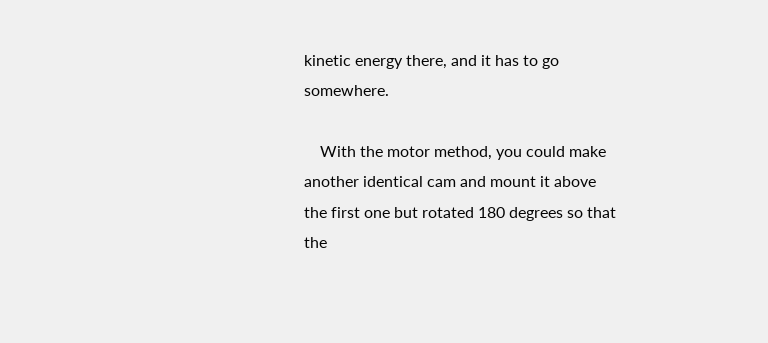kinetic energy there, and it has to go somewhere.

    With the motor method, you could make another identical cam and mount it above the first one but rotated 180 degrees so that the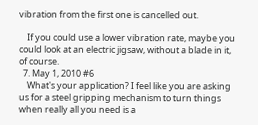vibration from the first one is cancelled out.

    If you could use a lower vibration rate, maybe you could look at an electric jigsaw, without a blade in it, of course.
  7. May 1, 2010 #6
    What's your application? I feel like you are asking us for a steel gripping mechanism to turn things when really all you need is a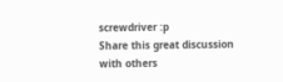screwdriver :p
Share this great discussion with others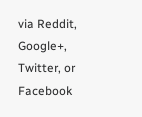via Reddit, Google+, Twitter, or Facebook